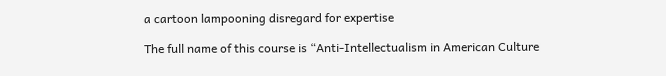a cartoon lampooning disregard for expertise

The full name of this course is “Anti-Intellectualism in American Culture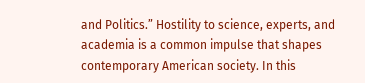and Politics.” Hostility to science, experts, and academia is a common impulse that shapes contemporary American society. In this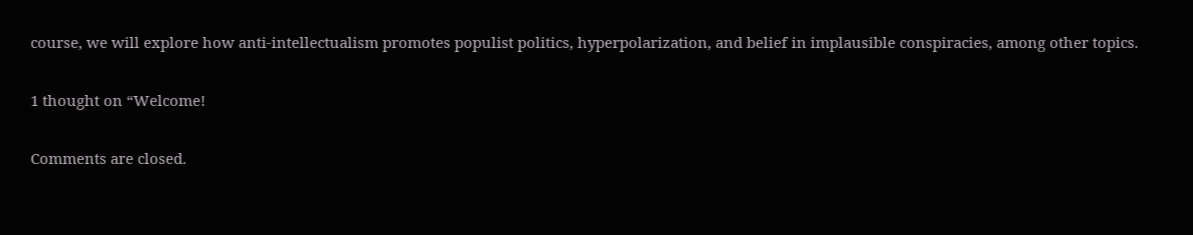course, we will explore how anti-intellectualism promotes populist politics, hyperpolarization, and belief in implausible conspiracies, among other topics.

1 thought on “Welcome!

Comments are closed.